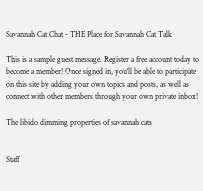Savannah Cat Chat - THE Place for Savannah Cat Talk

This is a sample guest message. Register a free account today to become a member! Once signed in, you'll be able to participate on this site by adding your own topics and posts, as well as connect with other members through your own private inbox!

The libido dimming properties of savannah cats


Staff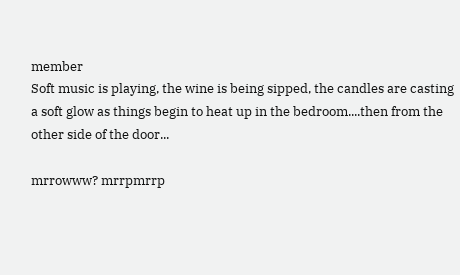member
Soft music is playing, the wine is being sipped, the candles are casting a soft glow as things begin to heat up in the bedroom....then from the other side of the door...

mrrowww? mrrpmrrp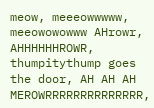meow, meeeowwwww, meeowowowww AHrowr, AHHHHHHROWR, thumpitythump goes the door, AH AH AH MEROWRRRRRRRRRRRRRR,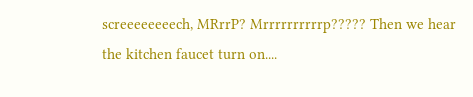screeeeeeeech, MRrrP? Mrrrrrrrrrrp????? Then we hear the kitchen faucet turn on....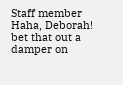Staff member
Haha, Deborah! bet that out a damper on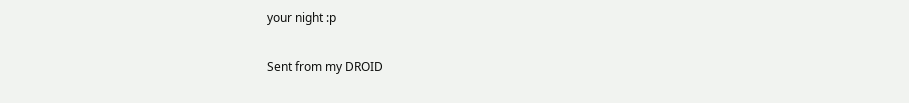your night :p

Sent from my DROID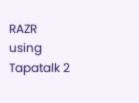RAZR using Tapatalk 2